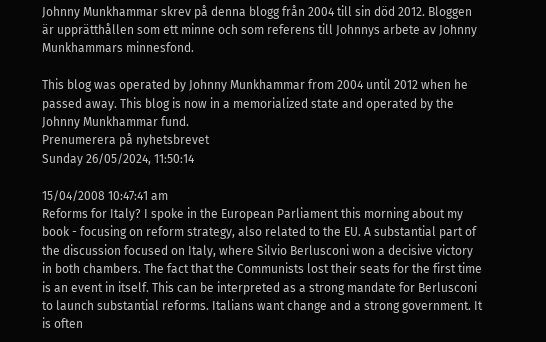Johnny Munkhammar skrev på denna blogg från 2004 till sin död 2012. Bloggen är upprätthållen som ett minne och som referens till Johnnys arbete av Johnny Munkhammars minnesfond.

This blog was operated by Johnny Munkhammar from 2004 until 2012 when he passed away. This blog is now in a memorialized state and operated by the Johnny Munkhammar fund.
Prenumerera på nyhetsbrevet
Sunday 26/05/2024, 11:50:14

15/04/2008 10:47:41 am
Reforms for Italy? I spoke in the European Parliament this morning about my book - focusing on reform strategy, also related to the EU. A substantial part of the discussion focused on Italy, where Silvio Berlusconi won a decisive victory in both chambers. The fact that the Communists lost their seats for the first time is an event in itself. This can be interpreted as a strong mandate for Berlusconi to launch substantial reforms. Italians want change and a strong government. It is often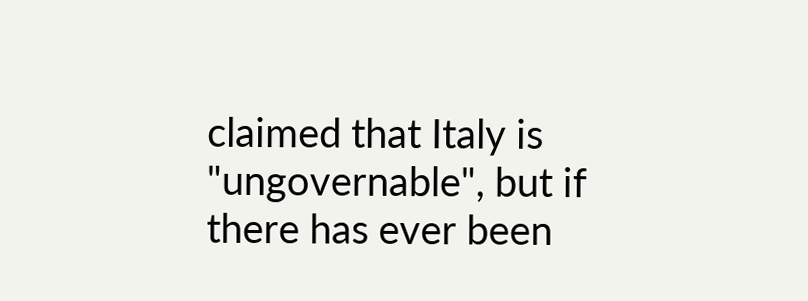claimed that Italy is "ungovernable", but if there has ever been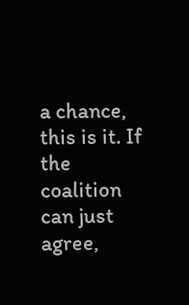a chance, this is it. If the coalition can just agree,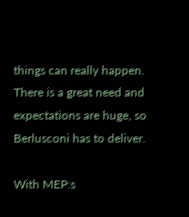things can really happen. There is a great need and expectations are huge, so Berlusconi has to deliver.

With MEP:s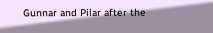Gunnar and Pilar after the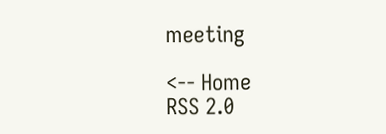meeting

<-- Home
RSS 2.0